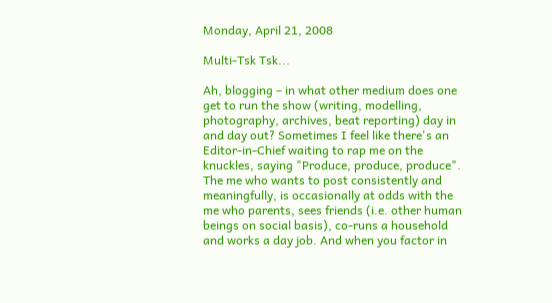Monday, April 21, 2008

Multi-Tsk Tsk...

Ah, blogging – in what other medium does one get to run the show (writing, modelling, photography, archives, beat reporting) day in and day out? Sometimes I feel like there's an Editor-in-Chief waiting to rap me on the knuckles, saying "Produce, produce, produce". The me who wants to post consistently and meaningfully, is occasionally at odds with the me who parents, sees friends (i.e. other human beings on social basis), co-runs a household and works a day job. And when you factor in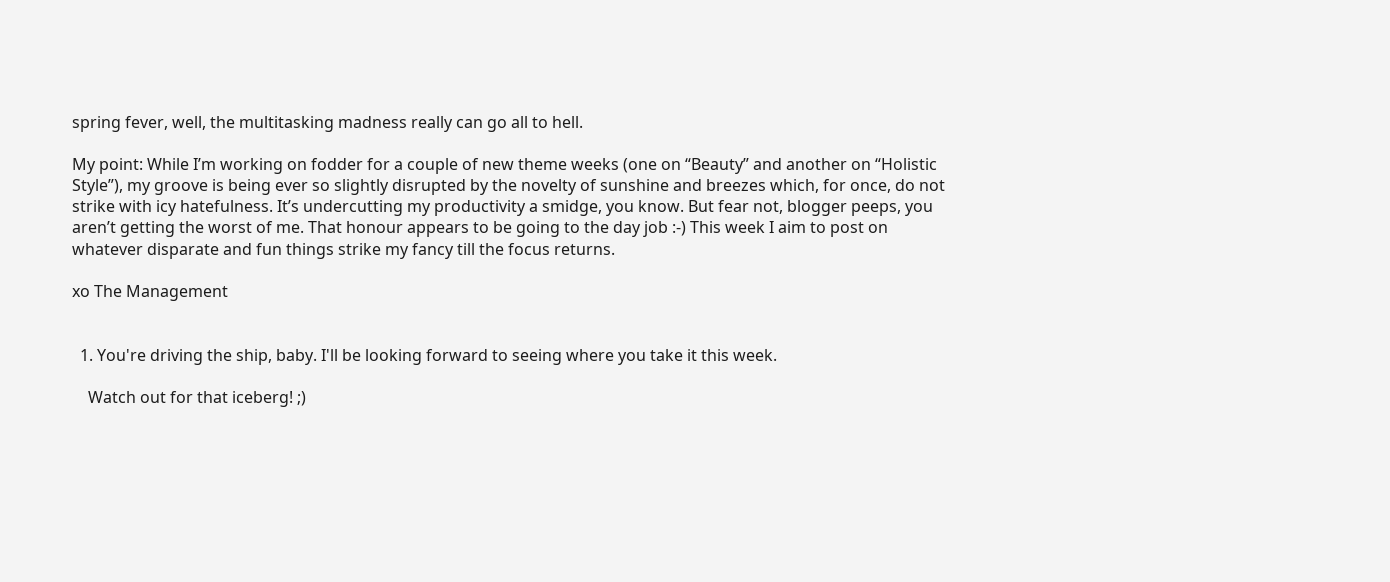spring fever, well, the multitasking madness really can go all to hell.

My point: While I’m working on fodder for a couple of new theme weeks (one on “Beauty” and another on “Holistic Style”), my groove is being ever so slightly disrupted by the novelty of sunshine and breezes which, for once, do not strike with icy hatefulness. It’s undercutting my productivity a smidge, you know. But fear not, blogger peeps, you aren’t getting the worst of me. That honour appears to be going to the day job :-) This week I aim to post on whatever disparate and fun things strike my fancy till the focus returns.

xo The Management


  1. You're driving the ship, baby. I'll be looking forward to seeing where you take it this week.

    Watch out for that iceberg! ;)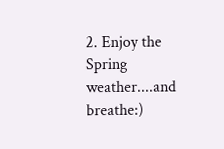2. Enjoy the Spring weather....and breathe:)